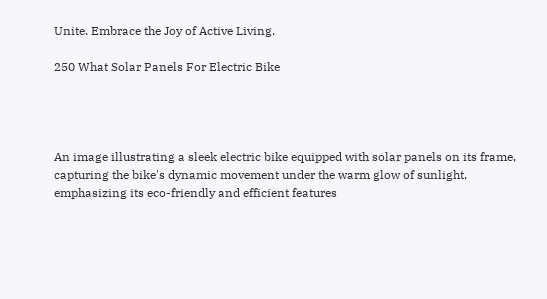Unite. Embrace the Joy of Active Living.

250 What Solar Panels For Electric Bike




An image illustrating a sleek electric bike equipped with solar panels on its frame, capturing the bike's dynamic movement under the warm glow of sunlight, emphasizing its eco-friendly and efficient features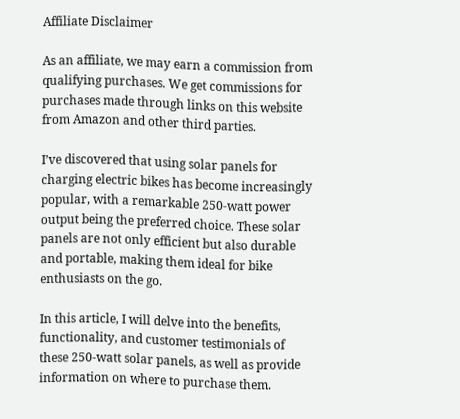Affiliate Disclaimer

As an affiliate, we may earn a commission from qualifying purchases. We get commissions for purchases made through links on this website from Amazon and other third parties.

I’ve discovered that using solar panels for charging electric bikes has become increasingly popular, with a remarkable 250-watt power output being the preferred choice. These solar panels are not only efficient but also durable and portable, making them ideal for bike enthusiasts on the go.

In this article, I will delve into the benefits, functionality, and customer testimonials of these 250-watt solar panels, as well as provide information on where to purchase them.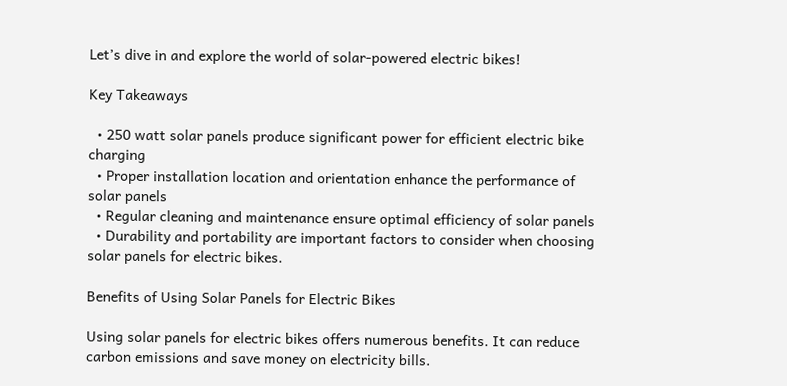Let’s dive in and explore the world of solar-powered electric bikes!

Key Takeaways

  • 250 watt solar panels produce significant power for efficient electric bike charging
  • Proper installation location and orientation enhance the performance of solar panels
  • Regular cleaning and maintenance ensure optimal efficiency of solar panels
  • Durability and portability are important factors to consider when choosing solar panels for electric bikes.

Benefits of Using Solar Panels for Electric Bikes

Using solar panels for electric bikes offers numerous benefits. It can reduce carbon emissions and save money on electricity bills.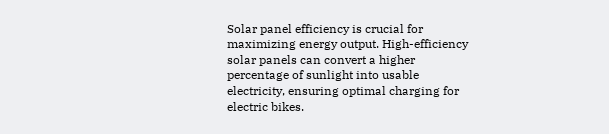Solar panel efficiency is crucial for maximizing energy output. High-efficiency solar panels can convert a higher percentage of sunlight into usable electricity, ensuring optimal charging for electric bikes.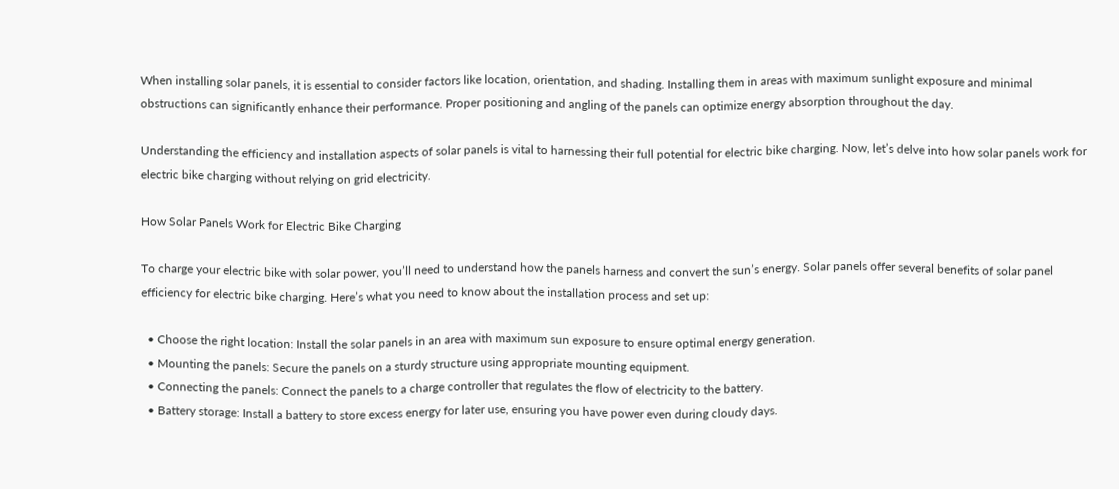When installing solar panels, it is essential to consider factors like location, orientation, and shading. Installing them in areas with maximum sunlight exposure and minimal obstructions can significantly enhance their performance. Proper positioning and angling of the panels can optimize energy absorption throughout the day.

Understanding the efficiency and installation aspects of solar panels is vital to harnessing their full potential for electric bike charging. Now, let’s delve into how solar panels work for electric bike charging without relying on grid electricity.

How Solar Panels Work for Electric Bike Charging

To charge your electric bike with solar power, you’ll need to understand how the panels harness and convert the sun’s energy. Solar panels offer several benefits of solar panel efficiency for electric bike charging. Here’s what you need to know about the installation process and set up:

  • Choose the right location: Install the solar panels in an area with maximum sun exposure to ensure optimal energy generation.
  • Mounting the panels: Secure the panels on a sturdy structure using appropriate mounting equipment.
  • Connecting the panels: Connect the panels to a charge controller that regulates the flow of electricity to the battery.
  • Battery storage: Install a battery to store excess energy for later use, ensuring you have power even during cloudy days.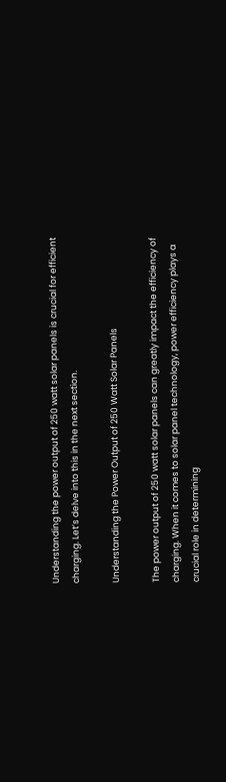Understanding the power output of 250 watt solar panels is crucial for efficient charging. Let’s delve into this in the next section.

Understanding the Power Output of 250 Watt Solar Panels

The power output of 250 watt solar panels can greatly impact the efficiency of charging. When it comes to solar panel technology, power efficiency plays a crucial role in determining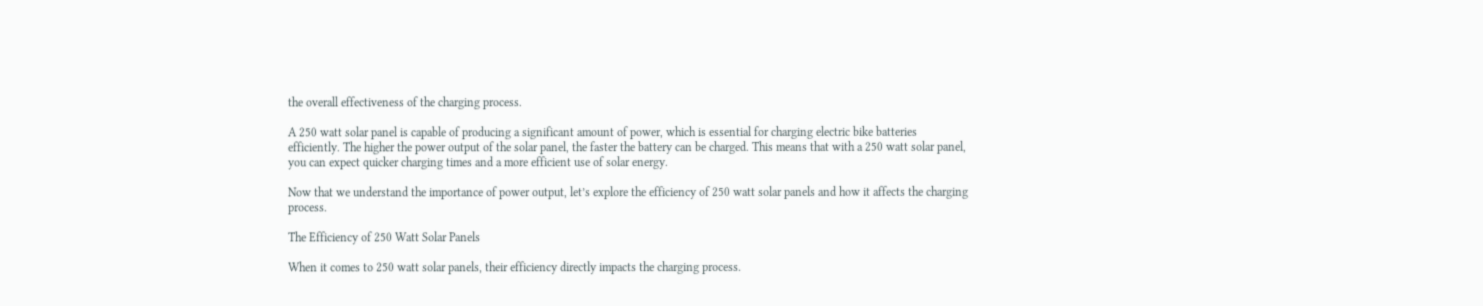the overall effectiveness of the charging process.

A 250 watt solar panel is capable of producing a significant amount of power, which is essential for charging electric bike batteries efficiently. The higher the power output of the solar panel, the faster the battery can be charged. This means that with a 250 watt solar panel, you can expect quicker charging times and a more efficient use of solar energy.

Now that we understand the importance of power output, let’s explore the efficiency of 250 watt solar panels and how it affects the charging process.

The Efficiency of 250 Watt Solar Panels

When it comes to 250 watt solar panels, their efficiency directly impacts the charging process.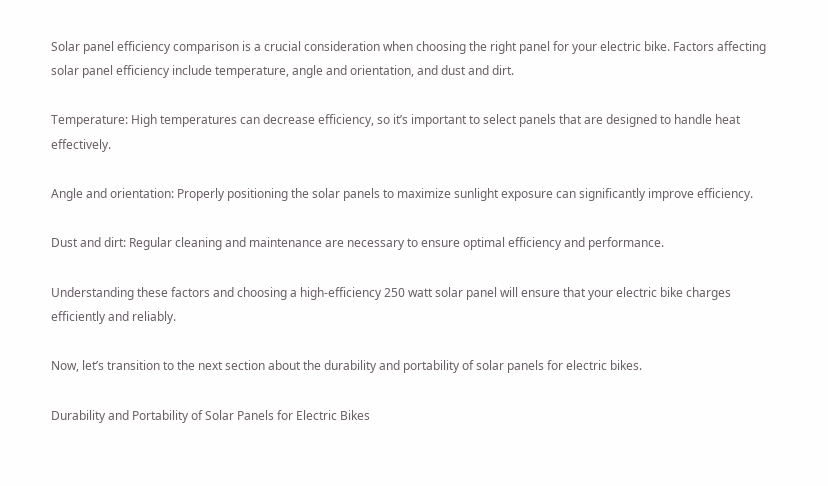Solar panel efficiency comparison is a crucial consideration when choosing the right panel for your electric bike. Factors affecting solar panel efficiency include temperature, angle and orientation, and dust and dirt.

Temperature: High temperatures can decrease efficiency, so it’s important to select panels that are designed to handle heat effectively.

Angle and orientation: Properly positioning the solar panels to maximize sunlight exposure can significantly improve efficiency.

Dust and dirt: Regular cleaning and maintenance are necessary to ensure optimal efficiency and performance.

Understanding these factors and choosing a high-efficiency 250 watt solar panel will ensure that your electric bike charges efficiently and reliably.

Now, let’s transition to the next section about the durability and portability of solar panels for electric bikes.

Durability and Portability of Solar Panels for Electric Bikes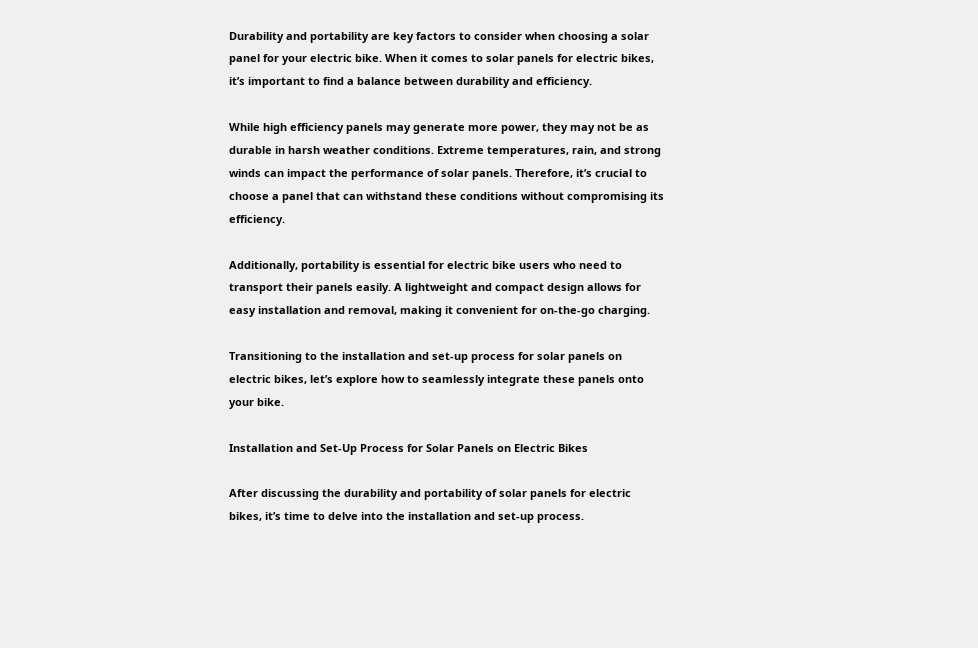Durability and portability are key factors to consider when choosing a solar panel for your electric bike. When it comes to solar panels for electric bikes, it’s important to find a balance between durability and efficiency.

While high efficiency panels may generate more power, they may not be as durable in harsh weather conditions. Extreme temperatures, rain, and strong winds can impact the performance of solar panels. Therefore, it’s crucial to choose a panel that can withstand these conditions without compromising its efficiency.

Additionally, portability is essential for electric bike users who need to transport their panels easily. A lightweight and compact design allows for easy installation and removal, making it convenient for on-the-go charging.

Transitioning to the installation and set-up process for solar panels on electric bikes, let’s explore how to seamlessly integrate these panels onto your bike.

Installation and Set-Up Process for Solar Panels on Electric Bikes

After discussing the durability and portability of solar panels for electric bikes, it’s time to delve into the installation and set-up process.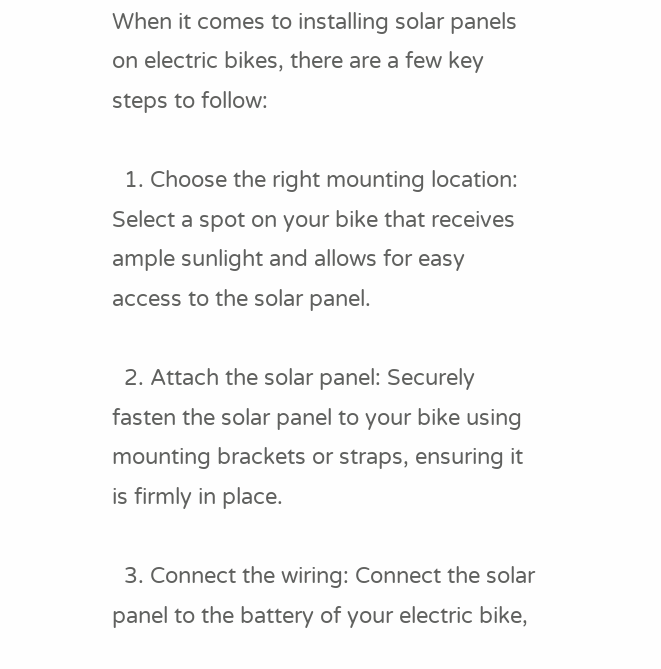When it comes to installing solar panels on electric bikes, there are a few key steps to follow:

  1. Choose the right mounting location: Select a spot on your bike that receives ample sunlight and allows for easy access to the solar panel.

  2. Attach the solar panel: Securely fasten the solar panel to your bike using mounting brackets or straps, ensuring it is firmly in place.

  3. Connect the wiring: Connect the solar panel to the battery of your electric bike,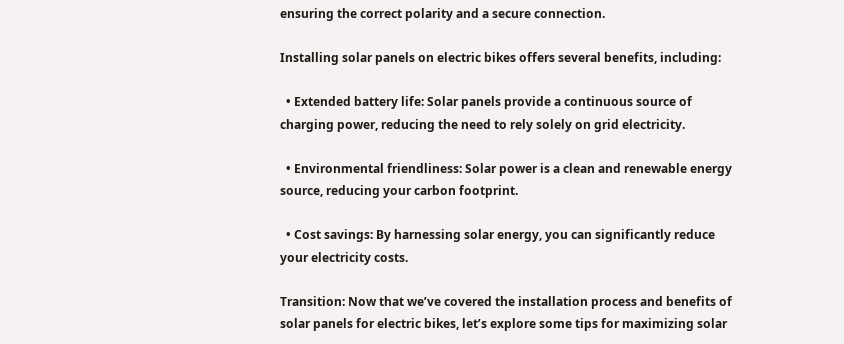ensuring the correct polarity and a secure connection.

Installing solar panels on electric bikes offers several benefits, including:

  • Extended battery life: Solar panels provide a continuous source of charging power, reducing the need to rely solely on grid electricity.

  • Environmental friendliness: Solar power is a clean and renewable energy source, reducing your carbon footprint.

  • Cost savings: By harnessing solar energy, you can significantly reduce your electricity costs.

Transition: Now that we’ve covered the installation process and benefits of solar panels for electric bikes, let’s explore some tips for maximizing solar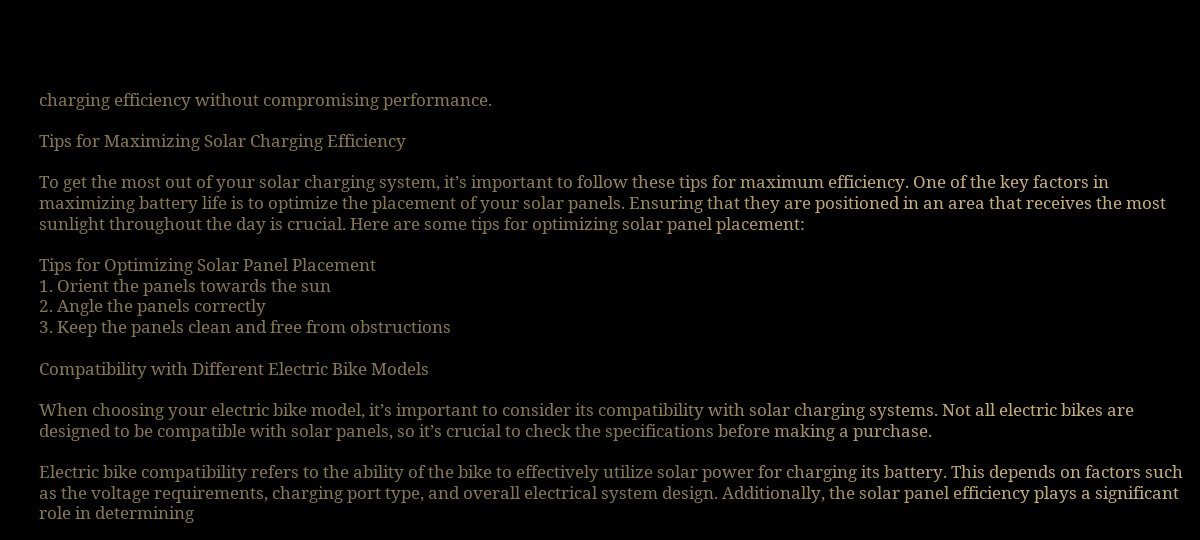charging efficiency without compromising performance.

Tips for Maximizing Solar Charging Efficiency

To get the most out of your solar charging system, it’s important to follow these tips for maximum efficiency. One of the key factors in maximizing battery life is to optimize the placement of your solar panels. Ensuring that they are positioned in an area that receives the most sunlight throughout the day is crucial. Here are some tips for optimizing solar panel placement:

Tips for Optimizing Solar Panel Placement
1. Orient the panels towards the sun
2. Angle the panels correctly
3. Keep the panels clean and free from obstructions

Compatibility with Different Electric Bike Models

When choosing your electric bike model, it’s important to consider its compatibility with solar charging systems. Not all electric bikes are designed to be compatible with solar panels, so it’s crucial to check the specifications before making a purchase.

Electric bike compatibility refers to the ability of the bike to effectively utilize solar power for charging its battery. This depends on factors such as the voltage requirements, charging port type, and overall electrical system design. Additionally, the solar panel efficiency plays a significant role in determining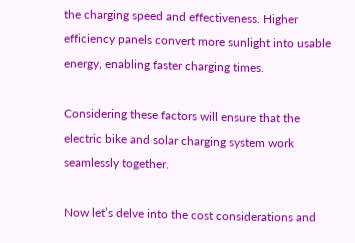the charging speed and effectiveness. Higher efficiency panels convert more sunlight into usable energy, enabling faster charging times.

Considering these factors will ensure that the electric bike and solar charging system work seamlessly together.

Now let’s delve into the cost considerations and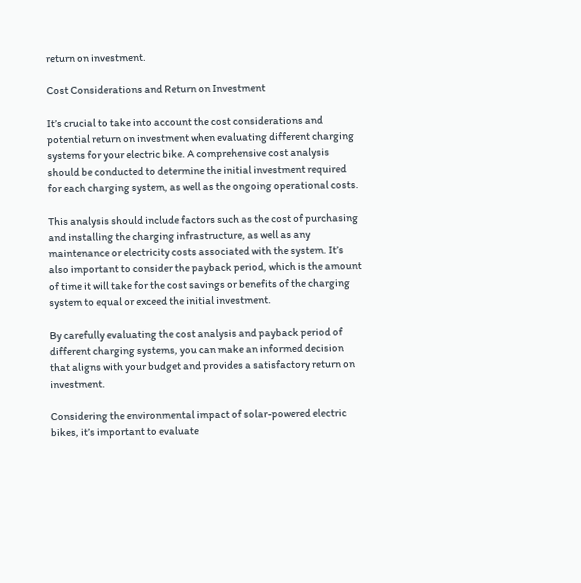return on investment.

Cost Considerations and Return on Investment

It’s crucial to take into account the cost considerations and potential return on investment when evaluating different charging systems for your electric bike. A comprehensive cost analysis should be conducted to determine the initial investment required for each charging system, as well as the ongoing operational costs.

This analysis should include factors such as the cost of purchasing and installing the charging infrastructure, as well as any maintenance or electricity costs associated with the system. It’s also important to consider the payback period, which is the amount of time it will take for the cost savings or benefits of the charging system to equal or exceed the initial investment.

By carefully evaluating the cost analysis and payback period of different charging systems, you can make an informed decision that aligns with your budget and provides a satisfactory return on investment.

Considering the environmental impact of solar-powered electric bikes, it’s important to evaluate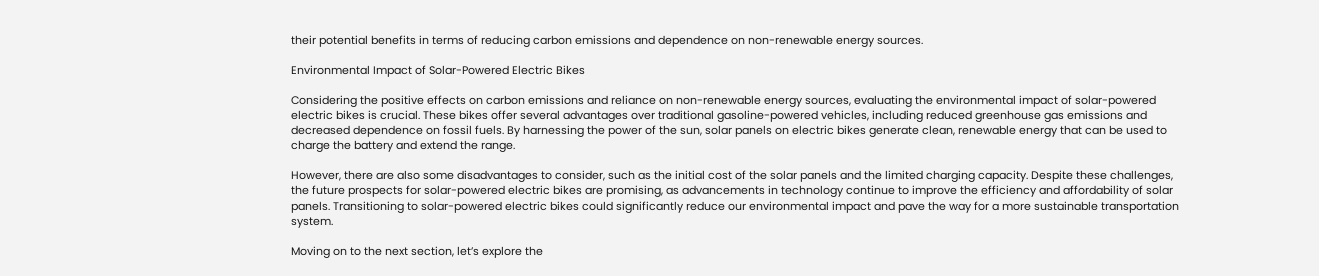their potential benefits in terms of reducing carbon emissions and dependence on non-renewable energy sources.

Environmental Impact of Solar-Powered Electric Bikes

Considering the positive effects on carbon emissions and reliance on non-renewable energy sources, evaluating the environmental impact of solar-powered electric bikes is crucial. These bikes offer several advantages over traditional gasoline-powered vehicles, including reduced greenhouse gas emissions and decreased dependence on fossil fuels. By harnessing the power of the sun, solar panels on electric bikes generate clean, renewable energy that can be used to charge the battery and extend the range.

However, there are also some disadvantages to consider, such as the initial cost of the solar panels and the limited charging capacity. Despite these challenges, the future prospects for solar-powered electric bikes are promising, as advancements in technology continue to improve the efficiency and affordability of solar panels. Transitioning to solar-powered electric bikes could significantly reduce our environmental impact and pave the way for a more sustainable transportation system.

Moving on to the next section, let’s explore the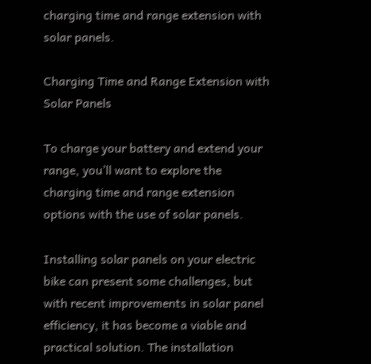charging time and range extension with solar panels.

Charging Time and Range Extension with Solar Panels

To charge your battery and extend your range, you’ll want to explore the charging time and range extension options with the use of solar panels.

Installing solar panels on your electric bike can present some challenges, but with recent improvements in solar panel efficiency, it has become a viable and practical solution. The installation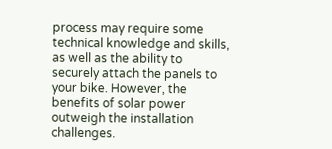process may require some technical knowledge and skills, as well as the ability to securely attach the panels to your bike. However, the benefits of solar power outweigh the installation challenges.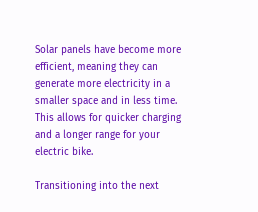Solar panels have become more efficient, meaning they can generate more electricity in a smaller space and in less time. This allows for quicker charging and a longer range for your electric bike.

Transitioning into the next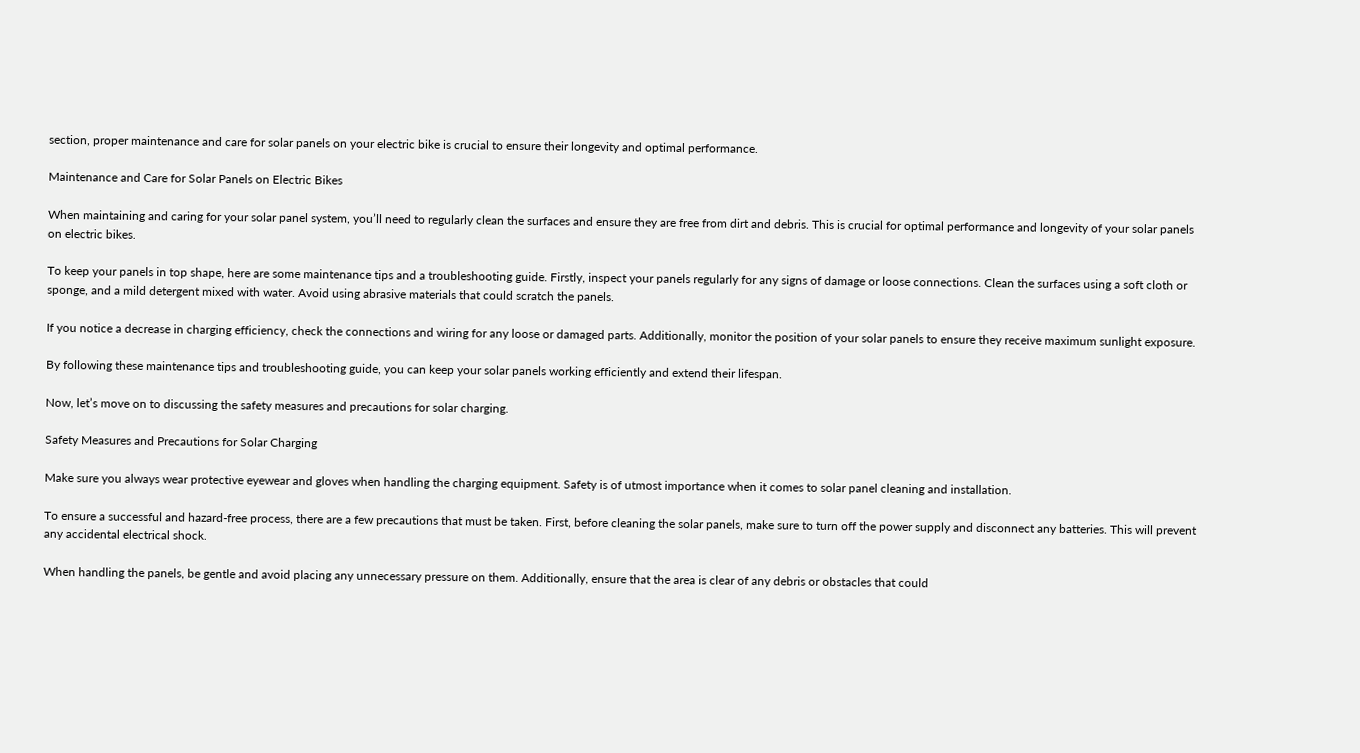section, proper maintenance and care for solar panels on your electric bike is crucial to ensure their longevity and optimal performance.

Maintenance and Care for Solar Panels on Electric Bikes

When maintaining and caring for your solar panel system, you’ll need to regularly clean the surfaces and ensure they are free from dirt and debris. This is crucial for optimal performance and longevity of your solar panels on electric bikes.

To keep your panels in top shape, here are some maintenance tips and a troubleshooting guide. Firstly, inspect your panels regularly for any signs of damage or loose connections. Clean the surfaces using a soft cloth or sponge, and a mild detergent mixed with water. Avoid using abrasive materials that could scratch the panels.

If you notice a decrease in charging efficiency, check the connections and wiring for any loose or damaged parts. Additionally, monitor the position of your solar panels to ensure they receive maximum sunlight exposure.

By following these maintenance tips and troubleshooting guide, you can keep your solar panels working efficiently and extend their lifespan.

Now, let’s move on to discussing the safety measures and precautions for solar charging.

Safety Measures and Precautions for Solar Charging

Make sure you always wear protective eyewear and gloves when handling the charging equipment. Safety is of utmost importance when it comes to solar panel cleaning and installation.

To ensure a successful and hazard-free process, there are a few precautions that must be taken. First, before cleaning the solar panels, make sure to turn off the power supply and disconnect any batteries. This will prevent any accidental electrical shock.

When handling the panels, be gentle and avoid placing any unnecessary pressure on them. Additionally, ensure that the area is clear of any debris or obstacles that could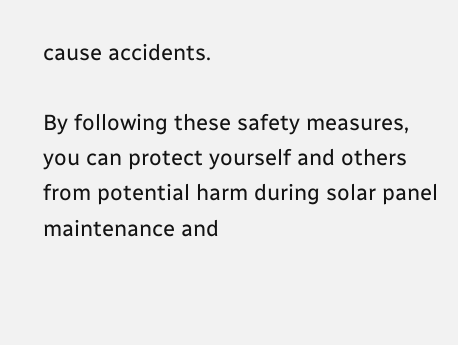cause accidents.

By following these safety measures, you can protect yourself and others from potential harm during solar panel maintenance and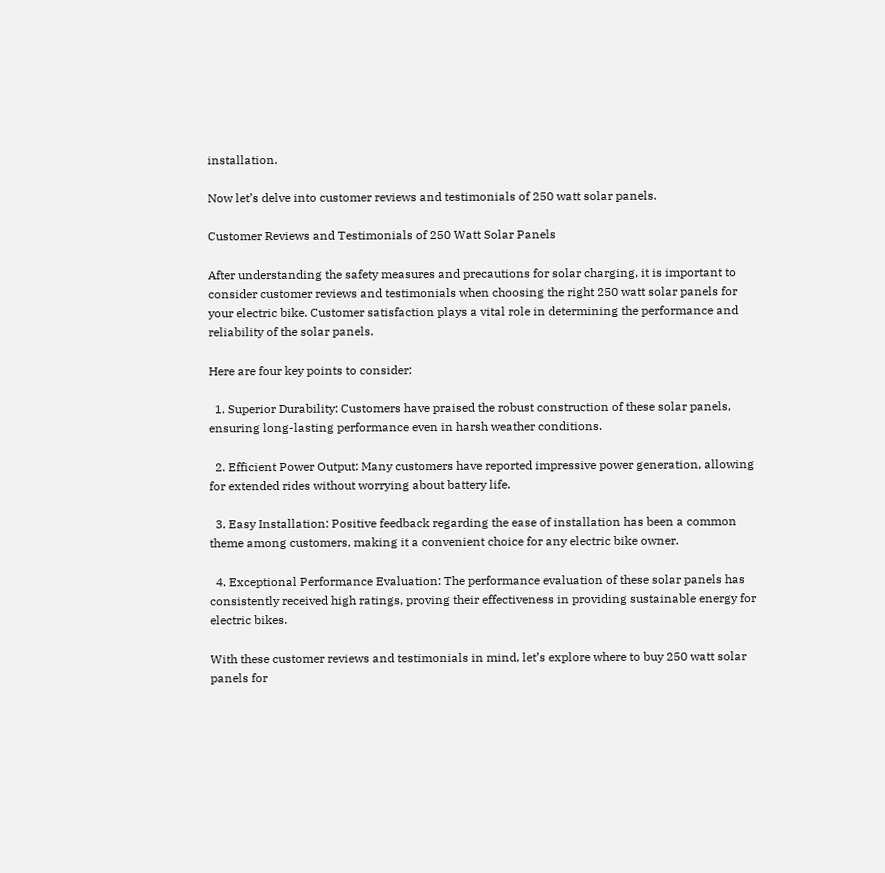installation.

Now let’s delve into customer reviews and testimonials of 250 watt solar panels.

Customer Reviews and Testimonials of 250 Watt Solar Panels

After understanding the safety measures and precautions for solar charging, it is important to consider customer reviews and testimonials when choosing the right 250 watt solar panels for your electric bike. Customer satisfaction plays a vital role in determining the performance and reliability of the solar panels.

Here are four key points to consider:

  1. Superior Durability: Customers have praised the robust construction of these solar panels, ensuring long-lasting performance even in harsh weather conditions.

  2. Efficient Power Output: Many customers have reported impressive power generation, allowing for extended rides without worrying about battery life.

  3. Easy Installation: Positive feedback regarding the ease of installation has been a common theme among customers, making it a convenient choice for any electric bike owner.

  4. Exceptional Performance Evaluation: The performance evaluation of these solar panels has consistently received high ratings, proving their effectiveness in providing sustainable energy for electric bikes.

With these customer reviews and testimonials in mind, let’s explore where to buy 250 watt solar panels for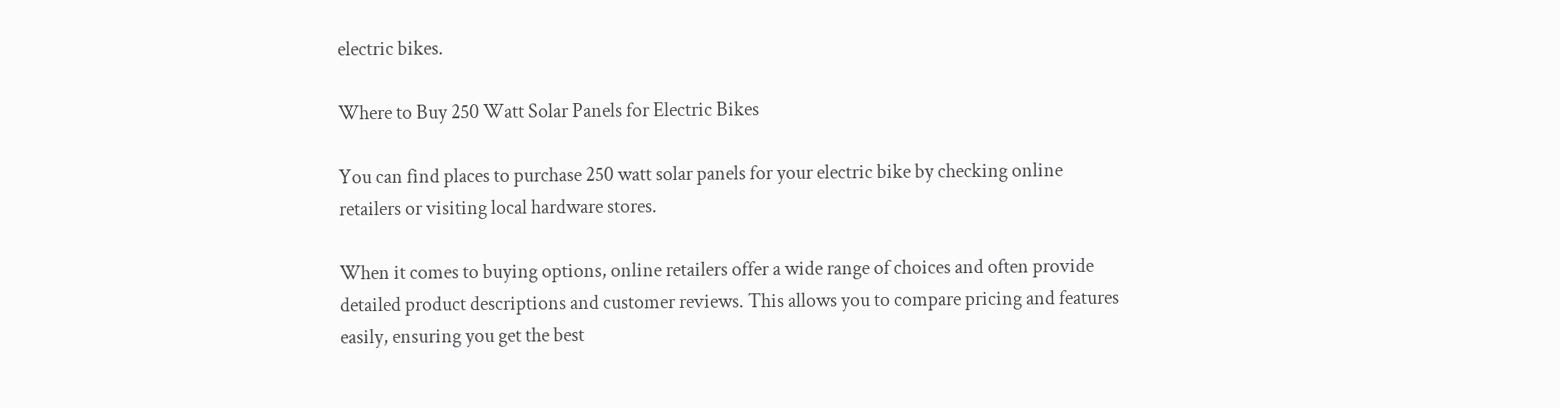electric bikes.

Where to Buy 250 Watt Solar Panels for Electric Bikes

You can find places to purchase 250 watt solar panels for your electric bike by checking online retailers or visiting local hardware stores.

When it comes to buying options, online retailers offer a wide range of choices and often provide detailed product descriptions and customer reviews. This allows you to compare pricing and features easily, ensuring you get the best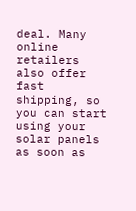deal. Many online retailers also offer fast shipping, so you can start using your solar panels as soon as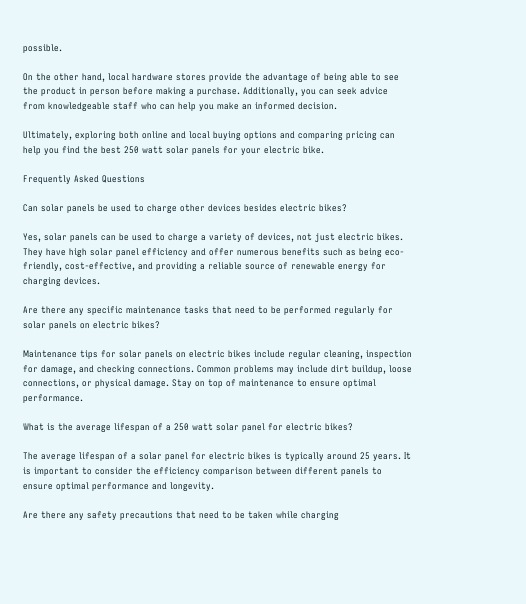possible.

On the other hand, local hardware stores provide the advantage of being able to see the product in person before making a purchase. Additionally, you can seek advice from knowledgeable staff who can help you make an informed decision.

Ultimately, exploring both online and local buying options and comparing pricing can help you find the best 250 watt solar panels for your electric bike.

Frequently Asked Questions

Can solar panels be used to charge other devices besides electric bikes?

Yes, solar panels can be used to charge a variety of devices, not just electric bikes. They have high solar panel efficiency and offer numerous benefits such as being eco-friendly, cost-effective, and providing a reliable source of renewable energy for charging devices.

Are there any specific maintenance tasks that need to be performed regularly for solar panels on electric bikes?

Maintenance tips for solar panels on electric bikes include regular cleaning, inspection for damage, and checking connections. Common problems may include dirt buildup, loose connections, or physical damage. Stay on top of maintenance to ensure optimal performance.

What is the average lifespan of a 250 watt solar panel for electric bikes?

The average lifespan of a solar panel for electric bikes is typically around 25 years. It is important to consider the efficiency comparison between different panels to ensure optimal performance and longevity.

Are there any safety precautions that need to be taken while charging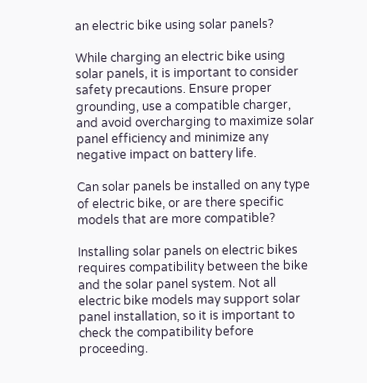an electric bike using solar panels?

While charging an electric bike using solar panels, it is important to consider safety precautions. Ensure proper grounding, use a compatible charger, and avoid overcharging to maximize solar panel efficiency and minimize any negative impact on battery life.

Can solar panels be installed on any type of electric bike, or are there specific models that are more compatible?

Installing solar panels on electric bikes requires compatibility between the bike and the solar panel system. Not all electric bike models may support solar panel installation, so it is important to check the compatibility before proceeding.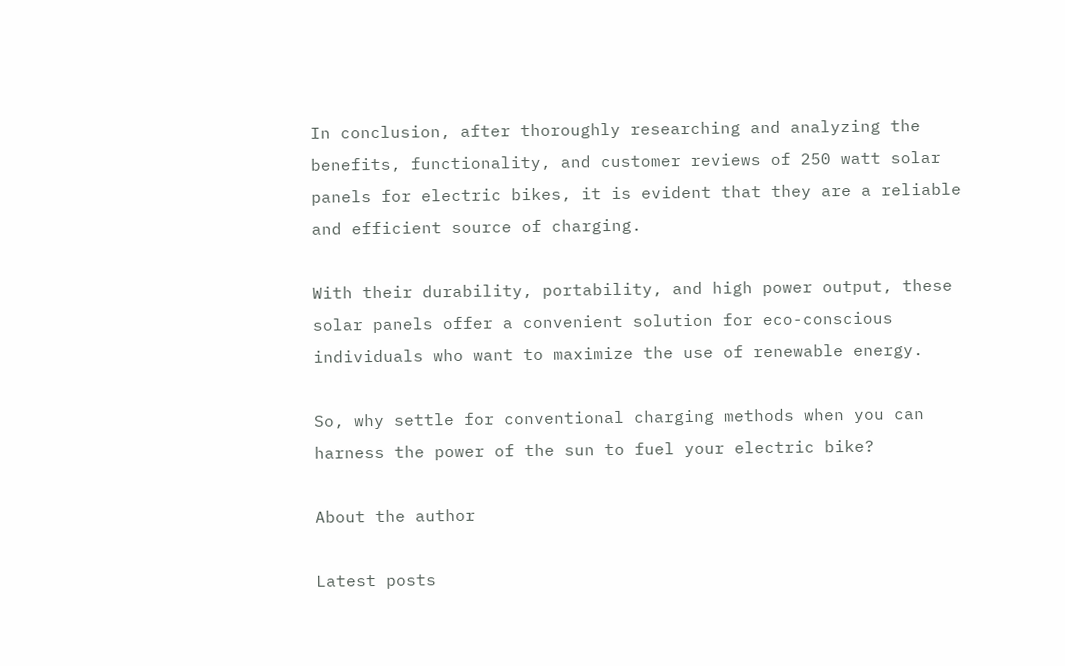In conclusion, after thoroughly researching and analyzing the benefits, functionality, and customer reviews of 250 watt solar panels for electric bikes, it is evident that they are a reliable and efficient source of charging.

With their durability, portability, and high power output, these solar panels offer a convenient solution for eco-conscious individuals who want to maximize the use of renewable energy.

So, why settle for conventional charging methods when you can harness the power of the sun to fuel your electric bike?

About the author

Latest posts